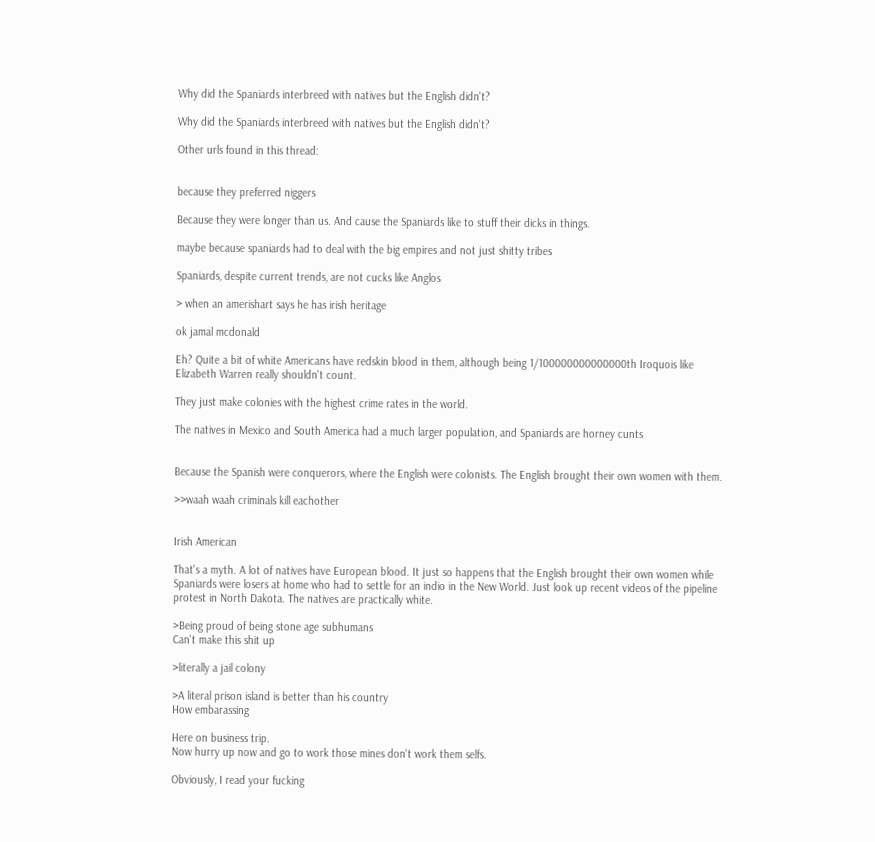Why did the Spaniards interbreed with natives but the English didn't?

Why did the Spaniards interbreed with natives but the English didn't?

Other urls found in this thread:


because they preferred niggers

Because they were longer than us. And cause the Spaniards like to stuff their dicks in things.

maybe because spaniards had to deal with the big empires and not just shitty tribes

Spaniards, despite current trends, are not cucks like Anglos

> when an amerishart says he has irish heritage

ok jamal mcdonald

Eh? Quite a bit of white Americans have redskin blood in them, although being 1/100000000000000th Iroquois like Elizabeth Warren really shouldn't count.

They just make colonies with the highest crime rates in the world.

The natives in Mexico and South America had a much larger population, and Spaniards are horney cunts


Because the Spanish were conquerors, where the English were colonists. The English brought their own women with them.

>>waah waah criminals kill eachother


Irish American

That's a myth. A lot of natives have European blood. It just so happens that the English brought their own women while Spaniards were losers at home who had to settle for an indio in the New World. Just look up recent videos of the pipeline protest in North Dakota. The natives are practically white.

>Being proud of being stone age subhumans
Can't make this shit up

>literally a jail colony

>A literal prison island is better than his country
How embarassing

Here on business trip.
Now hurry up now and go to work those mines don't work them selfs.

Obviously, I read your fucking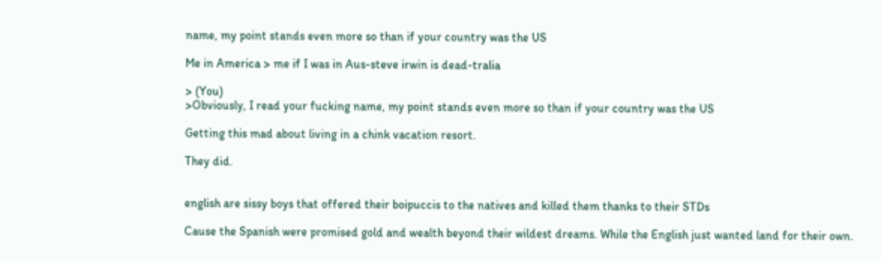name, my point stands even more so than if your country was the US

Me in America > me if I was in Aus-steve irwin is dead-tralia

> (You)
>Obviously, I read your fucking name, my point stands even more so than if your country was the US

Getting this mad about living in a chink vacation resort.

They did.


english are sissy boys that offered their boipuccis to the natives and killed them thanks to their STDs

Cause the Spanish were promised gold and wealth beyond their wildest dreams. While the English just wanted land for their own.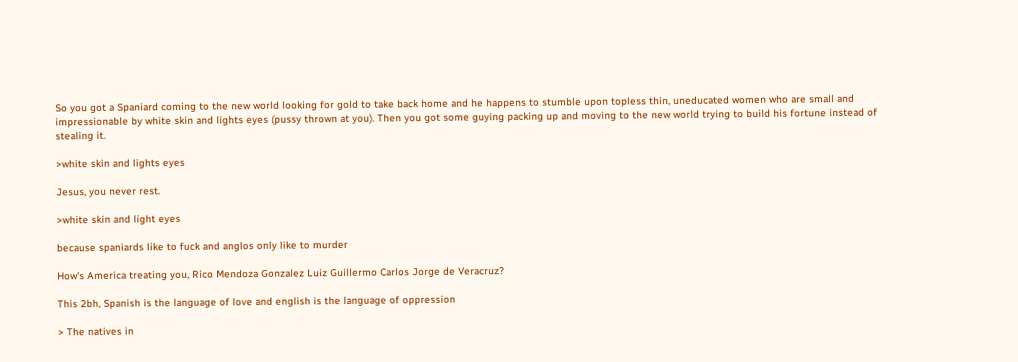So you got a Spaniard coming to the new world looking for gold to take back home and he happens to stumble upon topless thin, uneducated women who are small and impressionable by white skin and lights eyes (pussy thrown at you). Then you got some guying packing up and moving to the new world trying to build his fortune instead of stealing it.

>white skin and lights eyes

Jesus, you never rest.

>white skin and light eyes

because spaniards like to fuck and anglos only like to murder

How's America treating you, Rico Mendoza Gonzalez Luiz Guillermo Carlos Jorge de Veracruz?

This 2bh, Spanish is the language of love and english is the language of oppression

> The natives in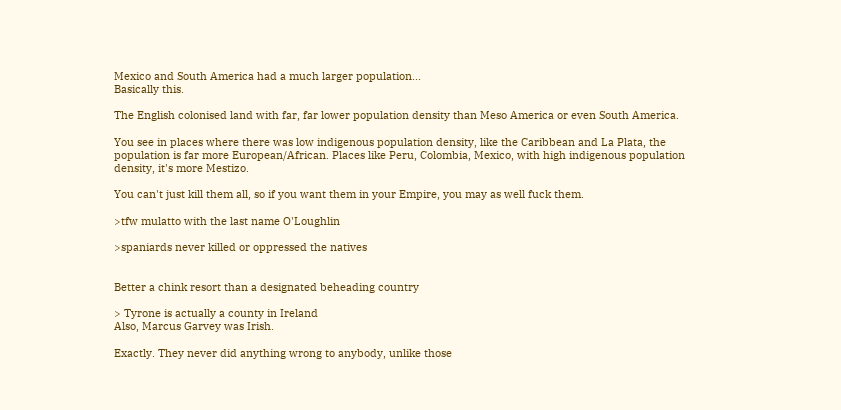Mexico and South America had a much larger population...
Basically this.

The English colonised land with far, far lower population density than Meso America or even South America.

You see in places where there was low indigenous population density, like the Caribbean and La Plata, the population is far more European/African. Places like Peru, Colombia, Mexico, with high indigenous population density, it's more Mestizo.

You can't just kill them all, so if you want them in your Empire, you may as well fuck them.

>tfw mulatto with the last name O'Loughlin

>spaniards never killed or oppressed the natives


Better a chink resort than a designated beheading country

> Tyrone is actually a county in Ireland
Also, Marcus Garvey was Irish.

Exactly. They never did anything wrong to anybody, unlike those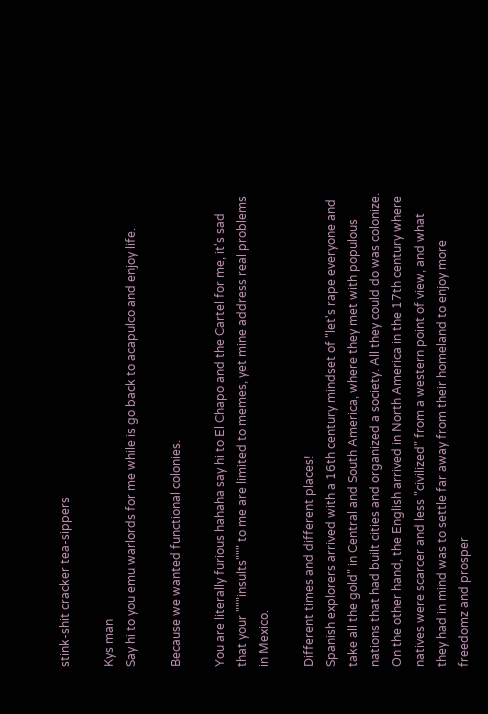stink-shit cracker tea-sippers

Kys man
Say hi to you emu warlords for me while is go back to acapulco and enjoy life.

Because we wanted functional colonies.

You are literally furious hahaha say hi to El Chapo and the Cartel for me, it's sad that your """insults""" to me are limited to memes, yet mine address real problems in Mexico.

Different times and different places!
Spanish explorers arrived with a 16th century mindset of "let's rape everyone and take all the gold" in Central and South America, where they met with populous nations that had built cities and organized a society. All they could do was colonize. On the other hand, the English arrived in North America in the 17th century where natives were scarcer and less "civilized" from a western point of view, and what they had in mind was to settle far away from their homeland to enjoy more freedomz and prosper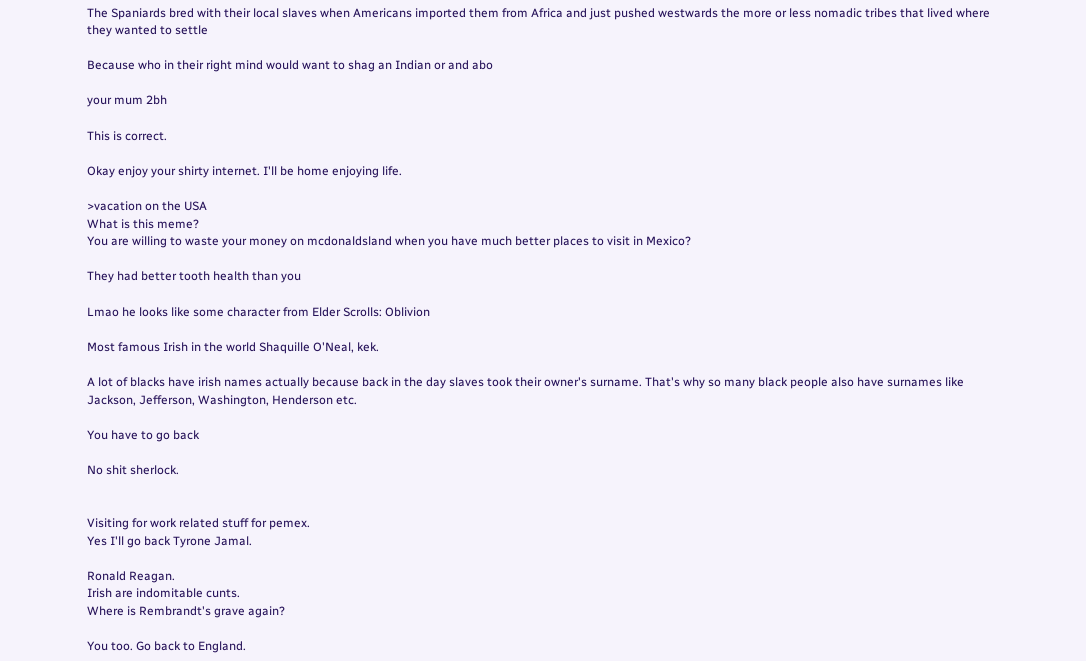The Spaniards bred with their local slaves when Americans imported them from Africa and just pushed westwards the more or less nomadic tribes that lived where they wanted to settle

Because who in their right mind would want to shag an Indian or and abo

your mum 2bh

This is correct.

Okay enjoy your shirty internet. I'll be home enjoying life.

>vacation on the USA
What is this meme?
You are willing to waste your money on mcdonaldsland when you have much better places to visit in Mexico?

They had better tooth health than you

Lmao he looks like some character from Elder Scrolls: Oblivion

Most famous Irish in the world Shaquille O'Neal, kek.

A lot of blacks have irish names actually because back in the day slaves took their owner's surname. That's why so many black people also have surnames like Jackson, Jefferson, Washington, Henderson etc.

You have to go back

No shit sherlock.


Visiting for work related stuff for pemex.
Yes I'll go back Tyrone Jamal.

Ronald Reagan.
Irish are indomitable cunts.
Where is Rembrandt's grave again?

You too. Go back to England.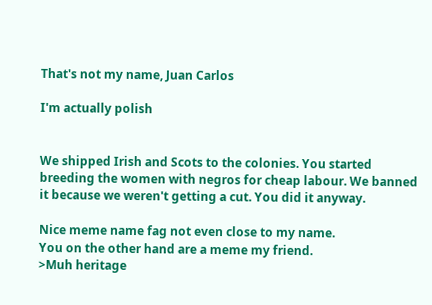That's not my name, Juan Carlos

I'm actually polish


We shipped Irish and Scots to the colonies. You started breeding the women with negros for cheap labour. We banned it because we weren't getting a cut. You did it anyway.

Nice meme name fag not even close to my name.
You on the other hand are a meme my friend.
>Muh heritage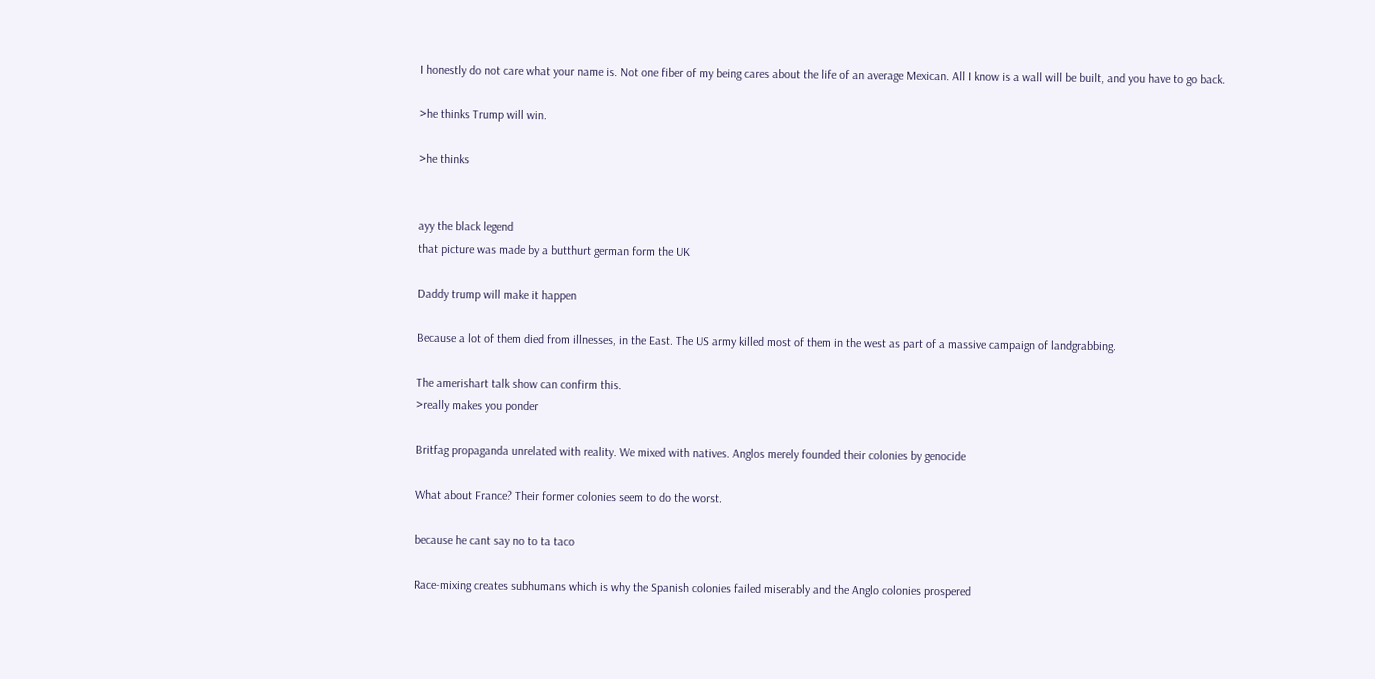I honestly do not care what your name is. Not one fiber of my being cares about the life of an average Mexican. All I know is a wall will be built, and you have to go back.

>he thinks Trump will win.

>he thinks


ayy the black legend
that picture was made by a butthurt german form the UK

Daddy trump will make it happen

Because a lot of them died from illnesses, in the East. The US army killed most of them in the west as part of a massive campaign of landgrabbing.

The amerishart talk show can confirm this.
>really makes you ponder

Britfag propaganda unrelated with reality. We mixed with natives. Anglos merely founded their colonies by genocide

What about France? Their former colonies seem to do the worst.

because he cant say no to ta taco

Race-mixing creates subhumans which is why the Spanish colonies failed miserably and the Anglo colonies prospered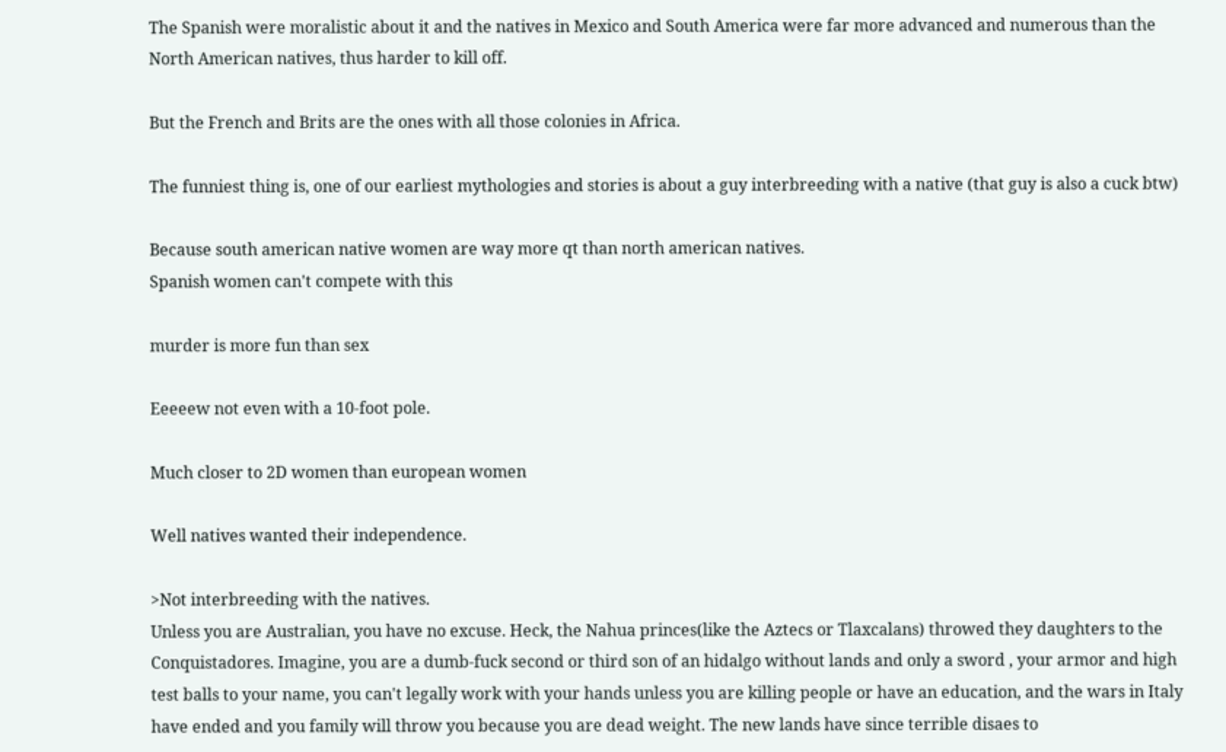The Spanish were moralistic about it and the natives in Mexico and South America were far more advanced and numerous than the North American natives, thus harder to kill off.

But the French and Brits are the ones with all those colonies in Africa.

The funniest thing is, one of our earliest mythologies and stories is about a guy interbreeding with a native (that guy is also a cuck btw)

Because south american native women are way more qt than north american natives.
Spanish women can't compete with this

murder is more fun than sex

Eeeeew not even with a 10-foot pole.

Much closer to 2D women than european women

Well natives wanted their independence.

>Not interbreeding with the natives.
Unless you are Australian, you have no excuse. Heck, the Nahua princes(like the Aztecs or Tlaxcalans) throwed they daughters to the Conquistadores. Imagine, you are a dumb-fuck second or third son of an hidalgo without lands and only a sword , your armor and high test balls to your name, you can't legally work with your hands unless you are killing people or have an education, and the wars in Italy have ended and you family will throw you because you are dead weight. The new lands have since terrible disaes to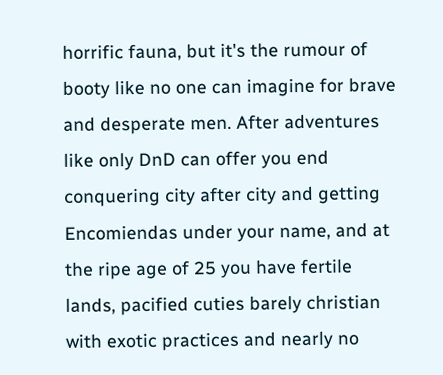horrific fauna, but it's the rumour of booty like no one can imagine for brave and desperate men. After adventures like only DnD can offer you end conquering city after city and getting Encomiendas under your name, and at the ripe age of 25 you have fertile lands, pacified cuties barely christian with exotic practices and nearly no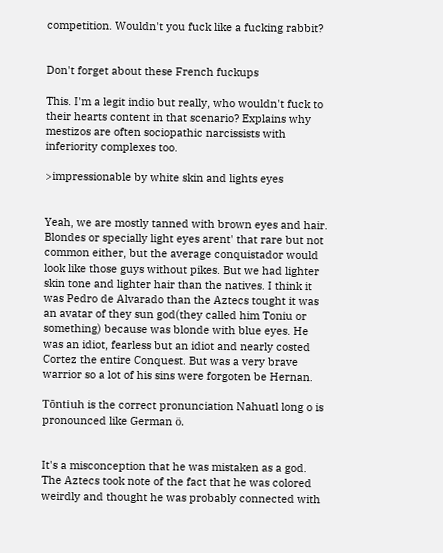competition. Wouldn't you fuck like a fucking rabbit?


Don't forget about these French fuckups

This. I'm a legit indio but really, who wouldn't fuck to their hearts content in that scenario? Explains why mestizos are often sociopathic narcissists with inferiority complexes too.

>impressionable by white skin and lights eyes


Yeah, we are mostly tanned with brown eyes and hair. Blondes or specially light eyes arent' that rare but not common either, but the average conquistador would look like those guys without pikes. But we had lighter skin tone and lighter hair than the natives. I think it was Pedro de Alvarado than the Aztecs tought it was an avatar of they sun god(they called him Toniu or something) because was blonde with blue eyes. He was an idiot, fearless but an idiot and nearly costed Cortez the entire Conquest. But was a very brave warrior so a lot of his sins were forgoten be Hernan.

Tōntiuh is the correct pronunciation Nahuatl long o is pronounced like German ö.


It's a misconception that he was mistaken as a god. The Aztecs took note of the fact that he was colored weirdly and thought he was probably connected with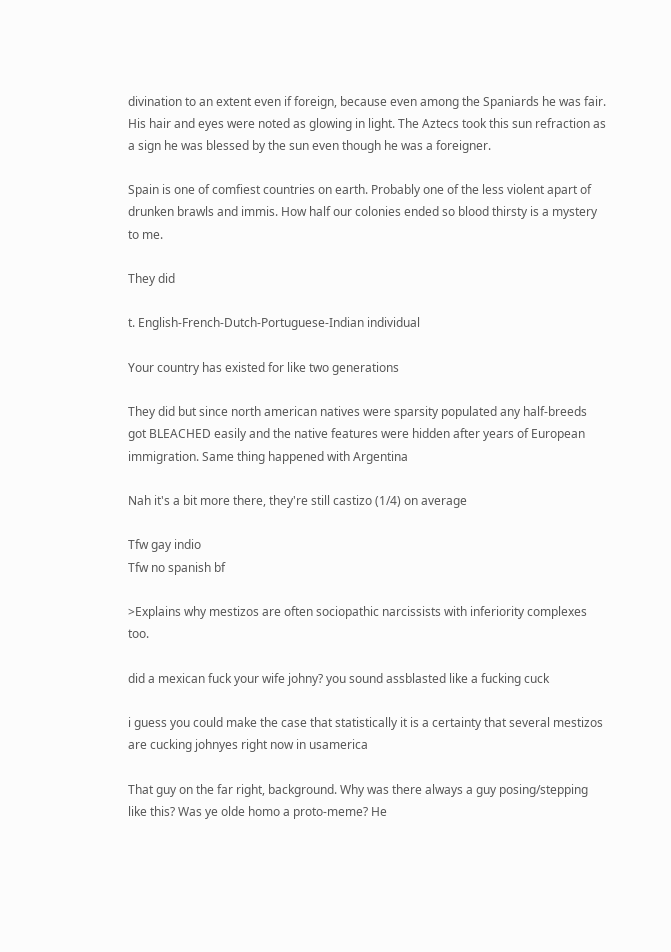divination to an extent even if foreign, because even among the Spaniards he was fair. His hair and eyes were noted as glowing in light. The Aztecs took this sun refraction as a sign he was blessed by the sun even though he was a foreigner.

Spain is one of comfiest countries on earth. Probably one of the less violent apart of drunken brawls and immis. How half our colonies ended so blood thirsty is a mystery to me.

They did

t. English-French-Dutch-Portuguese-Indian individual

Your country has existed for like two generations

They did but since north american natives were sparsity populated any half-breeds got BLEACHED easily and the native features were hidden after years of European immigration. Same thing happened with Argentina

Nah it's a bit more there, they're still castizo (1/4) on average

Tfw gay indio
Tfw no spanish bf

>Explains why mestizos are often sociopathic narcissists with inferiority complexes too.

did a mexican fuck your wife johny? you sound assblasted like a fucking cuck

i guess you could make the case that statistically it is a certainty that several mestizos are cucking johnyes right now in usamerica

That guy on the far right, background. Why was there always a guy posing/stepping like this? Was ye olde homo a proto-meme? He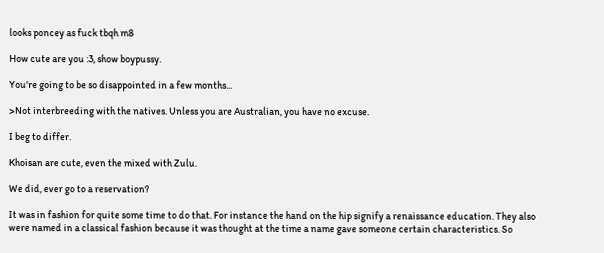looks poncey as fuck tbqh m8

How cute are you :3, show boypussy.

You're going to be so disappointed in a few months...

>Not interbreeding with the natives. Unless you are Australian, you have no excuse.

I beg to differ.

Khoisan are cute, even the mixed with Zulu.

We did, ever go to a reservation?

It was in fashion for quite some time to do that. For instance the hand on the hip signify a renaissance education. They also were named in a classical fashion because it was thought at the time a name gave someone certain characteristics. So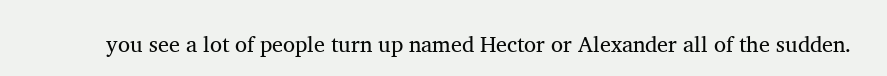you see a lot of people turn up named Hector or Alexander all of the sudden.